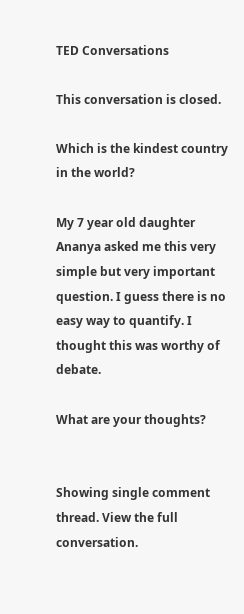TED Conversations

This conversation is closed.

Which is the kindest country in the world?

My 7 year old daughter Ananya asked me this very simple but very important question. I guess there is no easy way to quantify. I thought this was worthy of debate.

What are your thoughts?


Showing single comment thread. View the full conversation.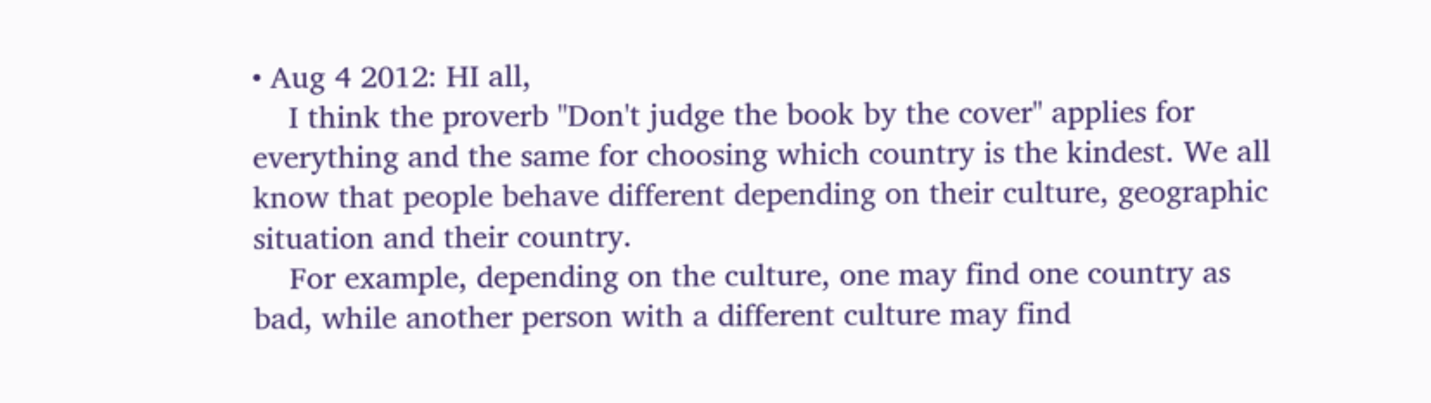• Aug 4 2012: HI all,
    I think the proverb "Don't judge the book by the cover" applies for everything and the same for choosing which country is the kindest. We all know that people behave different depending on their culture, geographic situation and their country.
    For example, depending on the culture, one may find one country as bad, while another person with a different culture may find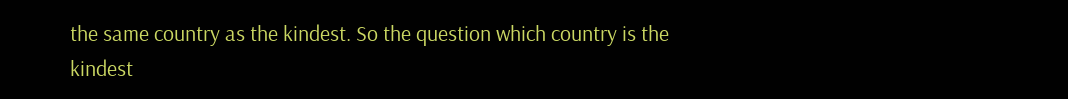the same country as the kindest. So the question which country is the kindest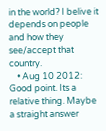in the world? I belive it depends on people and how they see/accept that country.
    • Aug 10 2012: Good point. Its a relative thing. Maybe a straight answer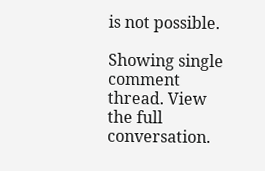is not possible.

Showing single comment thread. View the full conversation.